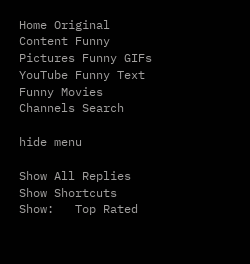Home Original Content Funny Pictures Funny GIFs YouTube Funny Text Funny Movies Channels Search

hide menu

Show All Replies Show Shortcuts
Show:   Top Rated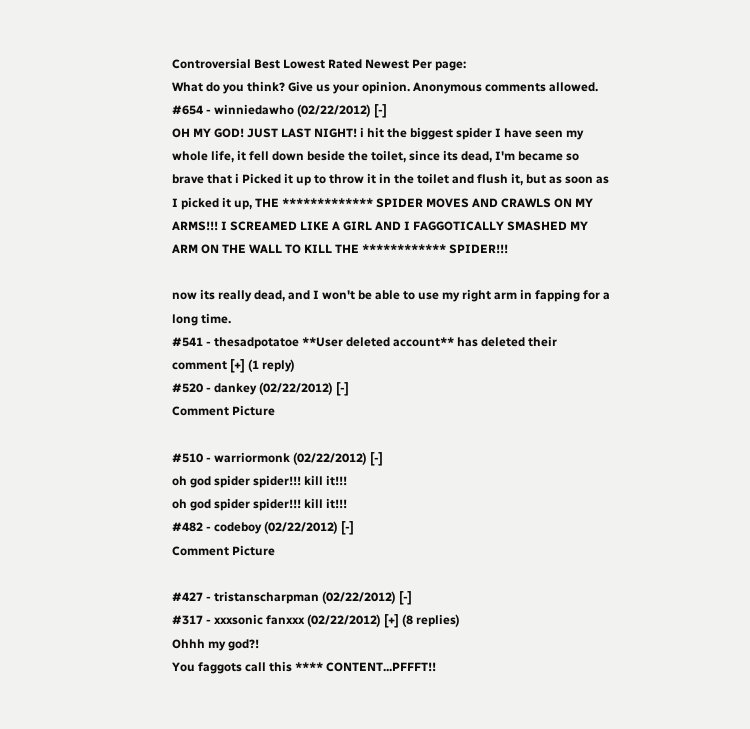Controversial Best Lowest Rated Newest Per page:
What do you think? Give us your opinion. Anonymous comments allowed.
#654 - winniedawho (02/22/2012) [-]
OH MY GOD! JUST LAST NIGHT! i hit the biggest spider I have seen my whole life, it fell down beside the toilet, since its dead, I'm became so brave that i Picked it up to throw it in the toilet and flush it, but as soon as I picked it up, THE ************* SPIDER MOVES AND CRAWLS ON MY ARMS!!! I SCREAMED LIKE A GIRL AND I FAGGOTICALLY SMASHED MY ARM ON THE WALL TO KILL THE ************ SPIDER!!!

now its really dead, and I won't be able to use my right arm in fapping for a long time.
#541 - thesadpotatoe **User deleted account** has deleted their comment [+] (1 reply)
#520 - dankey (02/22/2012) [-]
Comment Picture

#510 - warriormonk (02/22/2012) [-]
oh god spider spider!!! kill it!!!
oh god spider spider!!! kill it!!!
#482 - codeboy (02/22/2012) [-]
Comment Picture

#427 - tristanscharpman (02/22/2012) [-]
#317 - xxxsonic fanxxx (02/22/2012) [+] (8 replies)
Ohhh my god?!
You faggots call this **** CONTENT...PFFFT!!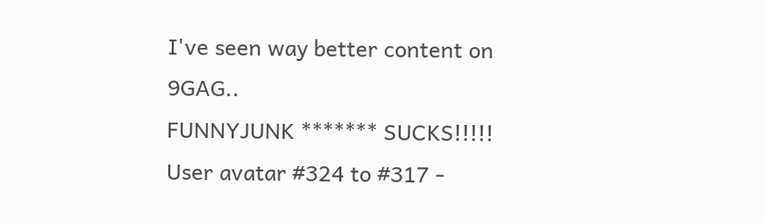I've seen way better content on 9GAG..
FUNNYJUNK ******* SUCKS!!!!!
User avatar #324 to #317 -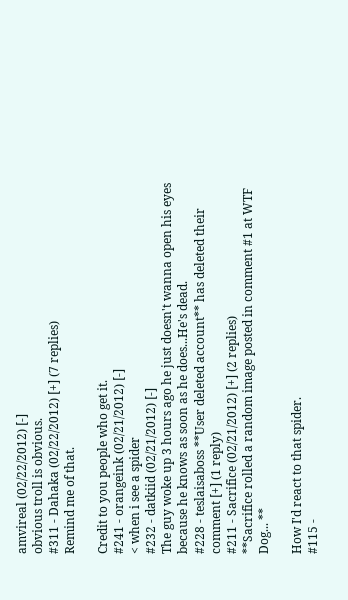amvireal (02/22/2012) [-]
obvious troll is obvious.
#311 - Dahaka (02/22/2012) [+] (7 replies)
Remind me of that.

Credit to you people who get it.
#241 - orangeink (02/21/2012) [-]
< when i see a spider
#232 - datkiid (02/21/2012) [-]
The guy woke up 3 hours ago he just doesn't wanna open his eyes because he knows as soon as he does...He's dead.
#228 - teslaisaboss **User deleted account** has deleted their comment [+] (1 reply)
#211 - Sacrifice (02/21/2012) [+] (2 replies)
**Sacrifice rolled a random image posted in comment #1 at WTF Dog... **

How I'd react to that spider.
#115 -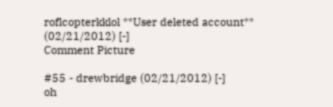roflcopterkklol **User deleted account** (02/21/2012) [-]
Comment Picture

#55 - drewbridge (02/21/2012) [-]
oh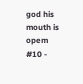god his mouth is opem
#10 -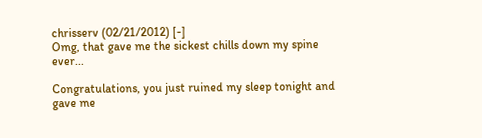chrisserv (02/21/2012) [-]
Omg, that gave me the sickest chills down my spine ever...

Congratulations, you just ruined my sleep tonight and gave me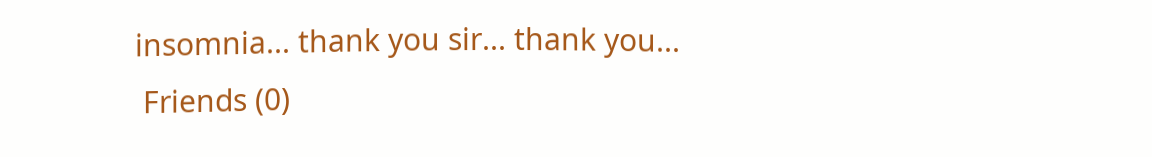insomnia... thank you sir... thank you...
 Friends (0)